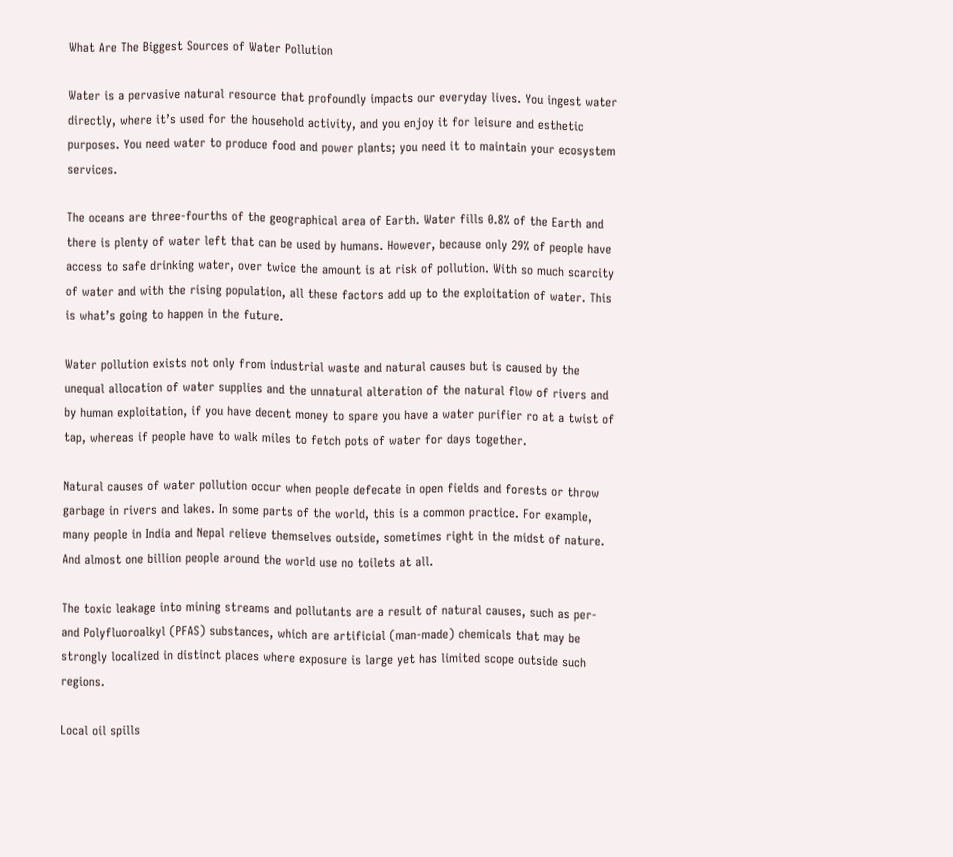What Are The Biggest Sources of Water Pollution

Water is a pervasive natural resource that profoundly impacts our everyday lives. You ingest water directly, where it’s used for the household activity, and you enjoy it for leisure and esthetic purposes. You need water to produce food and power plants; you need it to maintain your ecosystem services.

The oceans are three-fourths of the geographical area of Earth. Water fills 0.8% of the Earth and there is plenty of water left that can be used by humans. However, because only 29% of people have access to safe drinking water, over twice the amount is at risk of pollution. With so much scarcity of water and with the rising population, all these factors add up to the exploitation of water. This is what’s going to happen in the future.

Water pollution exists not only from industrial waste and natural causes but is caused by the unequal allocation of water supplies and the unnatural alteration of the natural flow of rivers and by human exploitation, if you have decent money to spare you have a water purifier ro at a twist of tap, whereas if people have to walk miles to fetch pots of water for days together.

Natural causes of water pollution occur when people defecate in open fields and forests or throw garbage in rivers and lakes. In some parts of the world, this is a common practice. For example, many people in India and Nepal relieve themselves outside, sometimes right in the midst of nature. And almost one billion people around the world use no toilets at all.

The toxic leakage into mining streams and pollutants are a result of natural causes, such as per-and Polyfluoroalkyl (PFAS) substances, which are artificial (man-made) chemicals that may be strongly localized in distinct places where exposure is large yet has limited scope outside such regions.

Local oil spills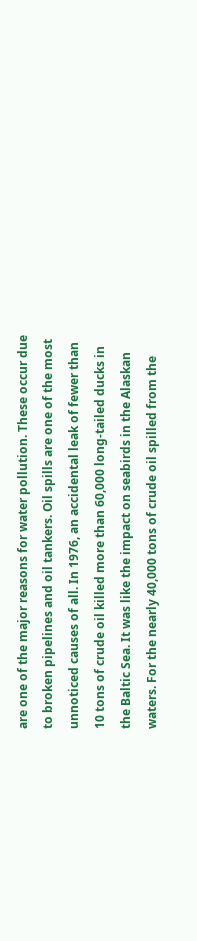are one of the major reasons for water pollution. These occur due to broken pipelines and oil tankers. Oil spills are one of the most unnoticed causes of all. In 1976, an accidental leak of fewer than 10 tons of crude oil killed more than 60,000 long-tailed ducks in the Baltic Sea. It was like the impact on seabirds in the Alaskan waters. For the nearly 40,000 tons of crude oil spilled from the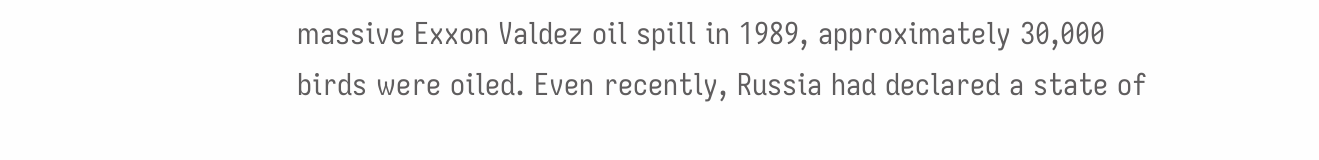massive Exxon Valdez oil spill in 1989, approximately 30,000 birds were oiled. Even recently, Russia had declared a state of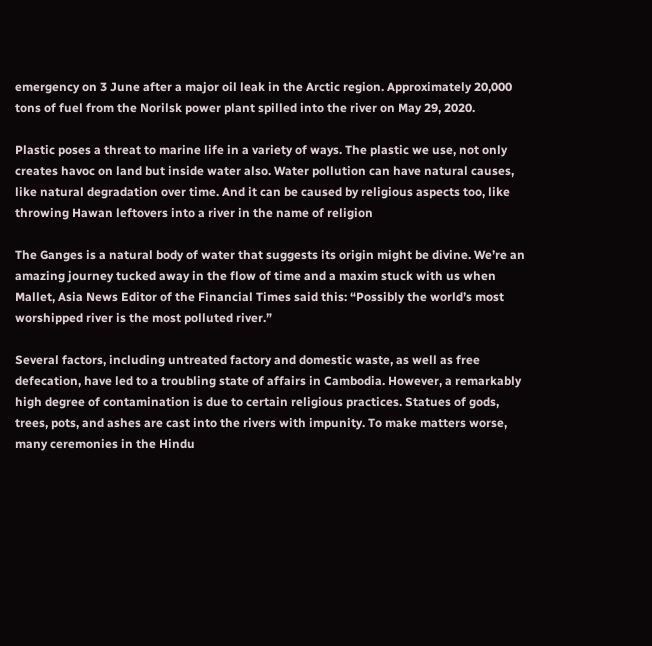emergency on 3 June after a major oil leak in the Arctic region. Approximately 20,000 tons of fuel from the Norilsk power plant spilled into the river on May 29, 2020.

Plastic poses a threat to marine life in a variety of ways. The plastic we use, not only creates havoc on land but inside water also. Water pollution can have natural causes, like natural degradation over time. And it can be caused by religious aspects too, like throwing Hawan leftovers into a river in the name of religion

The Ganges is a natural body of water that suggests its origin might be divine. We’re an amazing journey tucked away in the flow of time and a maxim stuck with us when Mallet, Asia News Editor of the Financial Times said this: “Possibly the world’s most worshipped river is the most polluted river.”

Several factors, including untreated factory and domestic waste, as well as free defecation, have led to a troubling state of affairs in Cambodia. However, a remarkably high degree of contamination is due to certain religious practices. Statues of gods, trees, pots, and ashes are cast into the rivers with impunity. To make matters worse, many ceremonies in the Hindu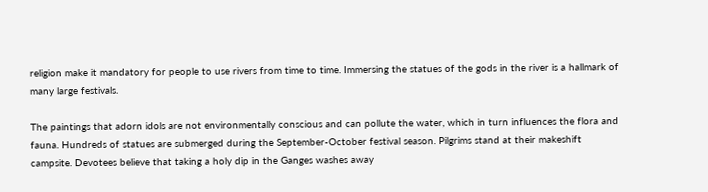religion make it mandatory for people to use rivers from time to time. Immersing the statues of the gods in the river is a hallmark of many large festivals.

The paintings that adorn idols are not environmentally conscious and can pollute the water, which in turn influences the flora and fauna. Hundreds of statues are submerged during the September-October festival season. Pilgrims stand at their makeshift campsite. Devotees believe that taking a holy dip in the Ganges washes away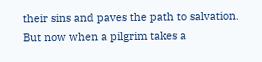their sins and paves the path to salvation. But now when a pilgrim takes a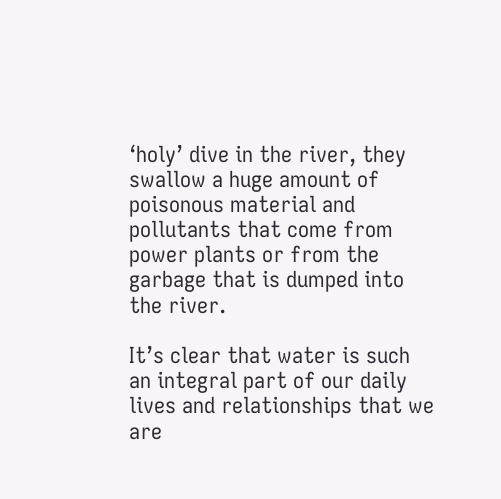‘holy’ dive in the river, they swallow a huge amount of poisonous material and pollutants that come from power plants or from the garbage that is dumped into the river.

It’s clear that water is such an integral part of our daily lives and relationships that we are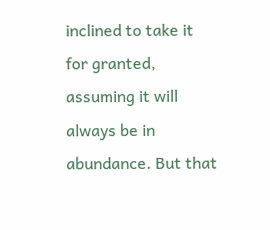inclined to take it for granted, assuming it will always be in abundance. But that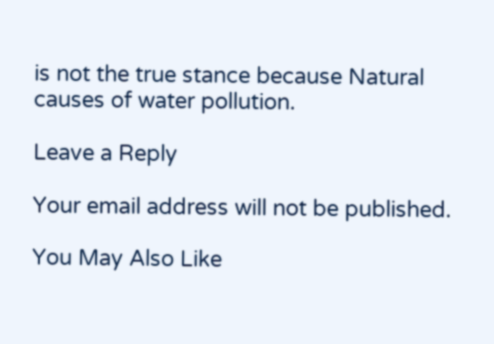is not the true stance because Natural causes of water pollution.

Leave a Reply

Your email address will not be published.

You May Also Like